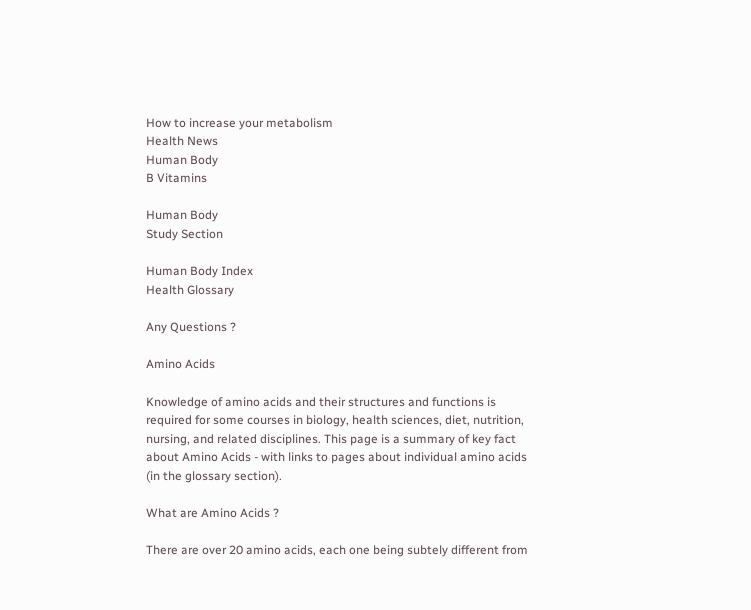How to increase your metabolism
Health News
Human Body
B Vitamins

Human Body
Study Section

Human Body Index
Health Glossary

Any Questions ?

Amino Acids

Knowledge of amino acids and their structures and functions is required for some courses in biology, health sciences, diet, nutrition, nursing, and related disciplines. This page is a summary of key fact about Amino Acids - with links to pages about individual amino acids (in the glossary section).

What are Amino Acids ?

There are over 20 amino acids, each one being subtely different from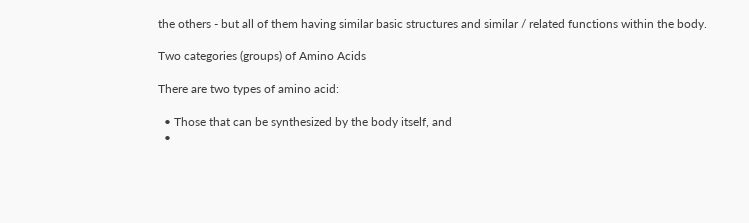the others - but all of them having similar basic structures and similar / related functions within the body.

Two categories (groups) of Amino Acids

There are two types of amino acid:

  • Those that can be synthesized by the body itself, and
  •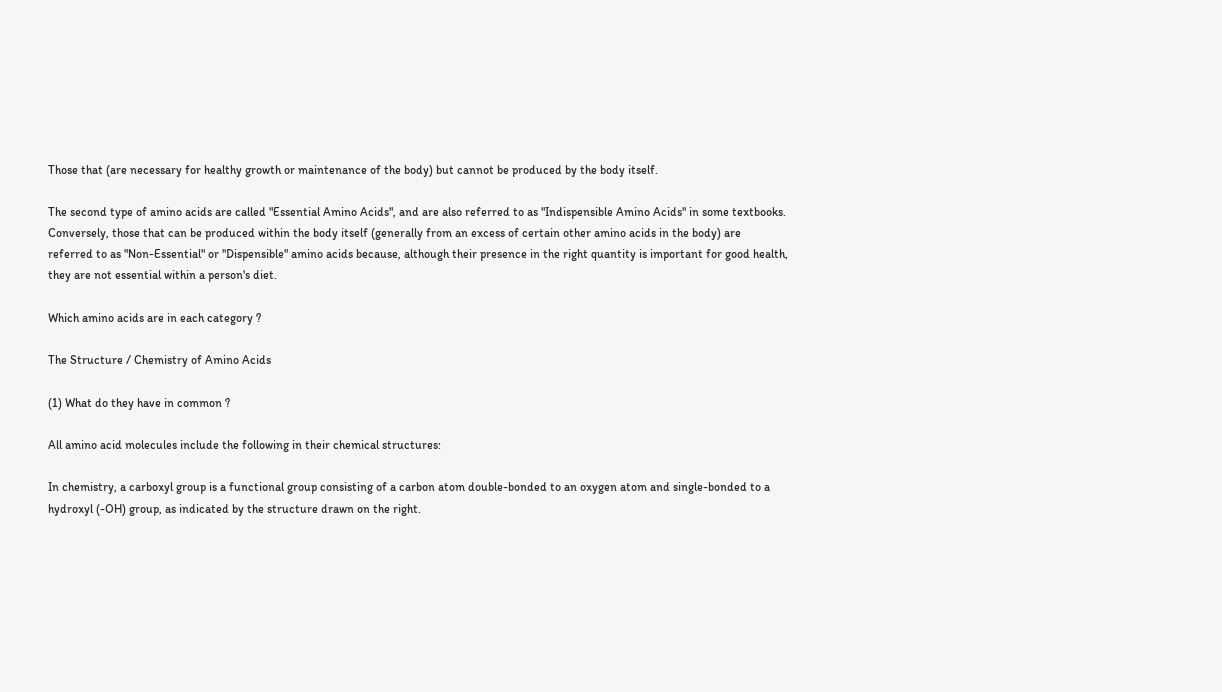Those that (are necessary for healthy growth or maintenance of the body) but cannot be produced by the body itself.

The second type of amino acids are called "Essential Amino Acids", and are also referred to as "Indispensible Amino Acids" in some textbooks. Conversely, those that can be produced within the body itself (generally from an excess of certain other amino acids in the body) are referred to as "Non-Essential" or "Dispensible" amino acids because, although their presence in the right quantity is important for good health, they are not essential within a person's diet.

Which amino acids are in each category ?

The Structure / Chemistry of Amino Acids

(1) What do they have in common ?

All amino acid molecules include the following in their chemical structures:

In chemistry, a carboxyl group is a functional group consisting of a carbon atom double-bonded to an oxygen atom and single-bonded to a hydroxyl (-OH) group, as indicated by the structure drawn on the right.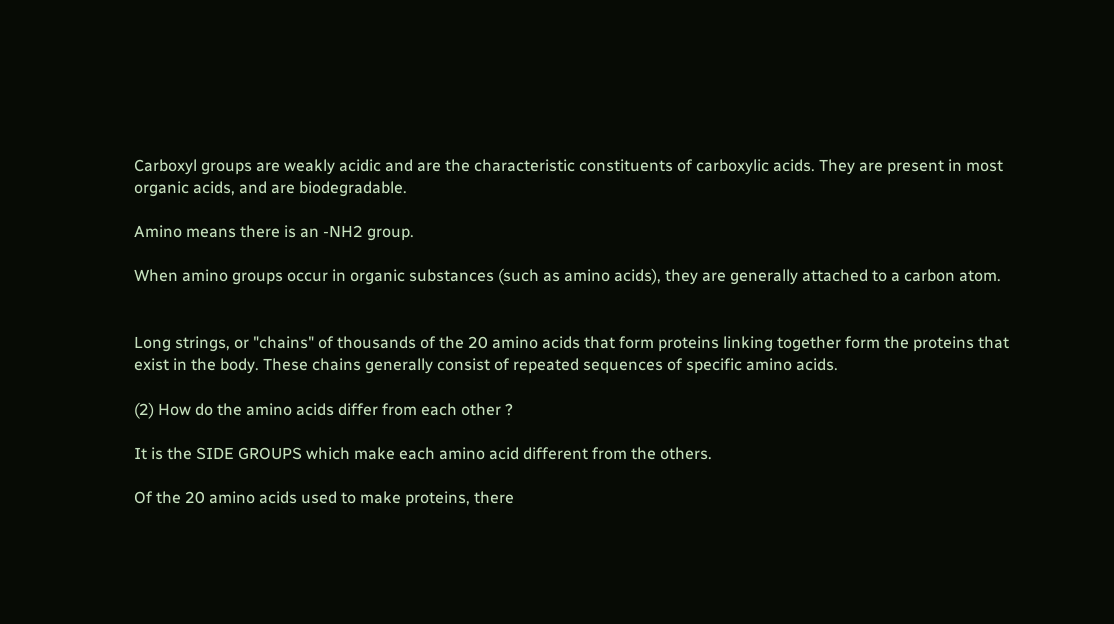Carboxyl groups are weakly acidic and are the characteristic constituents of carboxylic acids. They are present in most organic acids, and are biodegradable.

Amino means there is an -NH2 group.

When amino groups occur in organic substances (such as amino acids), they are generally attached to a carbon atom.


Long strings, or "chains" of thousands of the 20 amino acids that form proteins linking together form the proteins that exist in the body. These chains generally consist of repeated sequences of specific amino acids.

(2) How do the amino acids differ from each other ?

It is the SIDE GROUPS which make each amino acid different from the others.

Of the 20 amino acids used to make proteins, there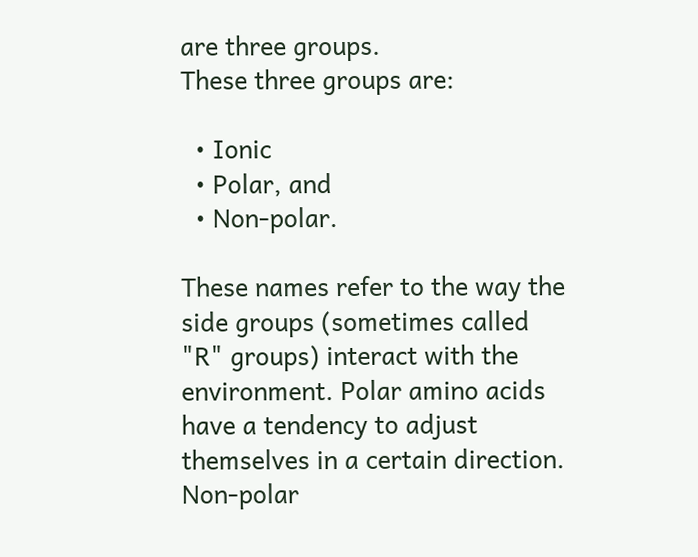are three groups.
These three groups are:

  • Ionic
  • Polar, and
  • Non-polar.

These names refer to the way the side groups (sometimes called "R" groups) interact with the environment. Polar amino acids have a tendency to adjust themselves in a certain direction. Non-polar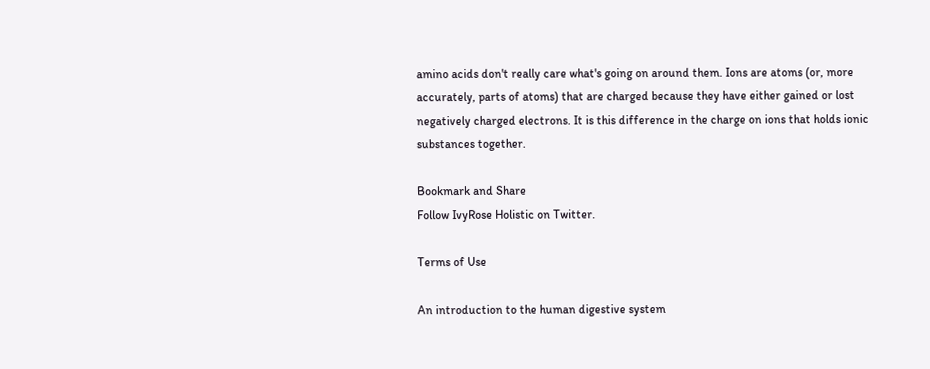amino acids don't really care what's going on around them. Ions are atoms (or, more accurately, parts of atoms) that are charged because they have either gained or lost negatively charged electrons. It is this difference in the charge on ions that holds ionic substances together.

Bookmark and Share
Follow IvyRose Holistic on Twitter.

Terms of Use

An introduction to the human digestive system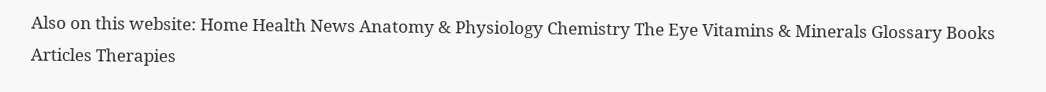Also on this website: Home Health News Anatomy & Physiology Chemistry The Eye Vitamins & Minerals Glossary Books Articles Therapies